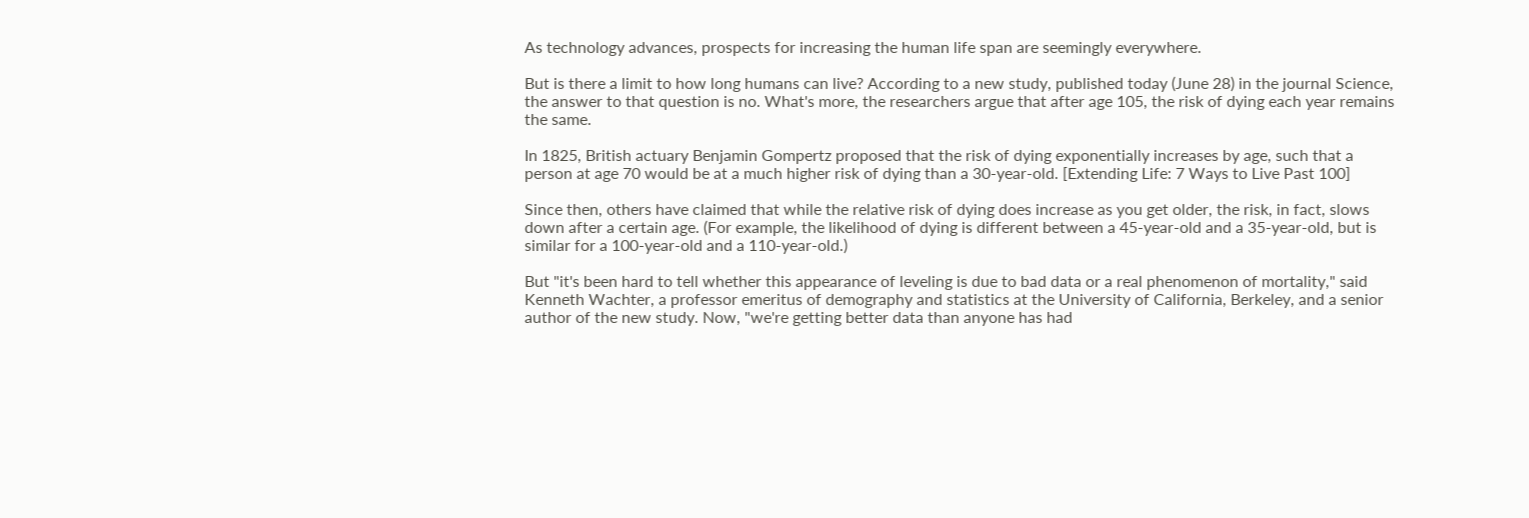As technology advances, prospects for increasing the human life span are seemingly everywhere.

But is there a limit to how long humans can live? According to a new study, published today (June 28) in the journal Science, the answer to that question is no. What's more, the researchers argue that after age 105, the risk of dying each year remains the same.

In 1825, British actuary Benjamin Gompertz proposed that the risk of dying exponentially increases by age, such that a person at age 70 would be at a much higher risk of dying than a 30-year-old. [Extending Life: 7 Ways to Live Past 100]

Since then, others have claimed that while the relative risk of dying does increase as you get older, the risk, in fact, slows down after a certain age. (For example, the likelihood of dying is different between a 45-year-old and a 35-year-old, but is similar for a 100-year-old and a 110-year-old.)

But "it's been hard to tell whether this appearance of leveling is due to bad data or a real phenomenon of mortality," said Kenneth Wachter, a professor emeritus of demography and statistics at the University of California, Berkeley, and a senior author of the new study. Now, "we're getting better data than anyone has had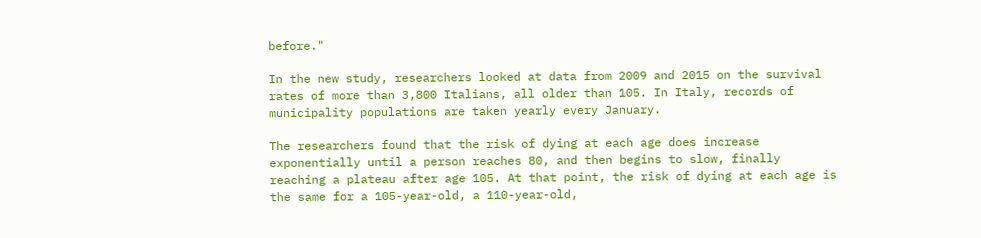before."

In the new study, researchers looked at data from 2009 and 2015 on the survival rates of more than 3,800 Italians, all older than 105. In Italy, records of municipality populations are taken yearly every January.

The researchers found that the risk of dying at each age does increase exponentially until a person reaches 80, and then begins to slow, finally reaching a plateau after age 105. At that point, the risk of dying at each age is the same for a 105-year-old, a 110-year-old,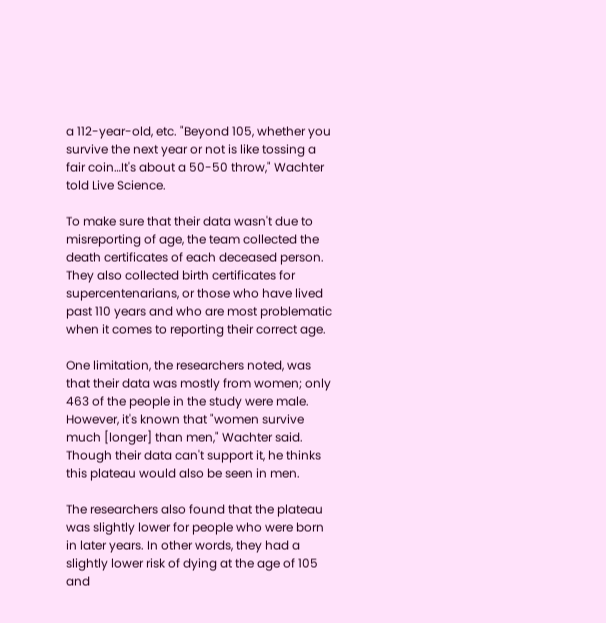a 112-year-old, etc. "Beyond 105, whether you survive the next year or not is like tossing a fair coin…It's about a 50-50 throw," Wachter told Live Science.

To make sure that their data wasn't due to misreporting of age, the team collected the death certificates of each deceased person. They also collected birth certificates for supercentenarians, or those who have lived past 110 years and who are most problematic when it comes to reporting their correct age.

One limitation, the researchers noted, was that their data was mostly from women; only 463 of the people in the study were male. However, it's known that "women survive much [longer] than men," Wachter said. Though their data can't support it, he thinks this plateau would also be seen in men.

The researchers also found that the plateau was slightly lower for people who were born in later years. In other words, they had a slightly lower risk of dying at the age of 105 and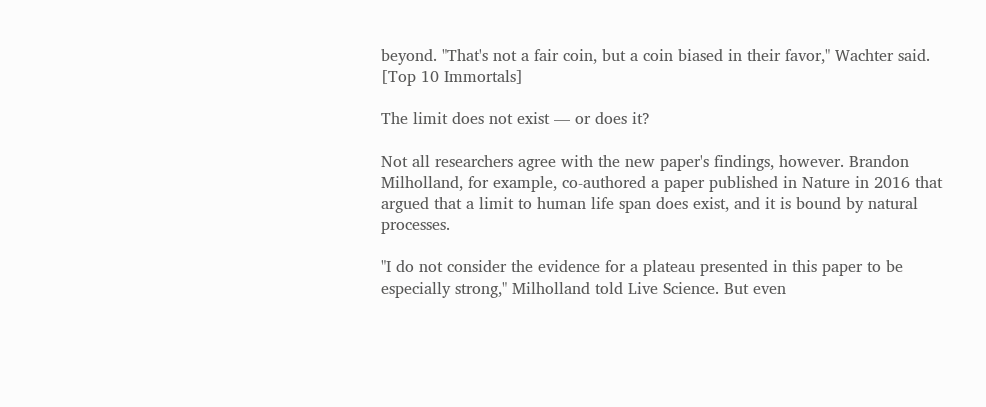beyond. "That's not a fair coin, but a coin biased in their favor," Wachter said. [Top 10 Immortals]

The limit does not exist — or does it?

Not all researchers agree with the new paper's findings, however. Brandon Milholland, for example, co-authored a paper published in Nature in 2016 that argued that a limit to human life span does exist, and it is bound by natural processes.

"I do not consider the evidence for a plateau presented in this paper to be especially strong," Milholland told Live Science. But even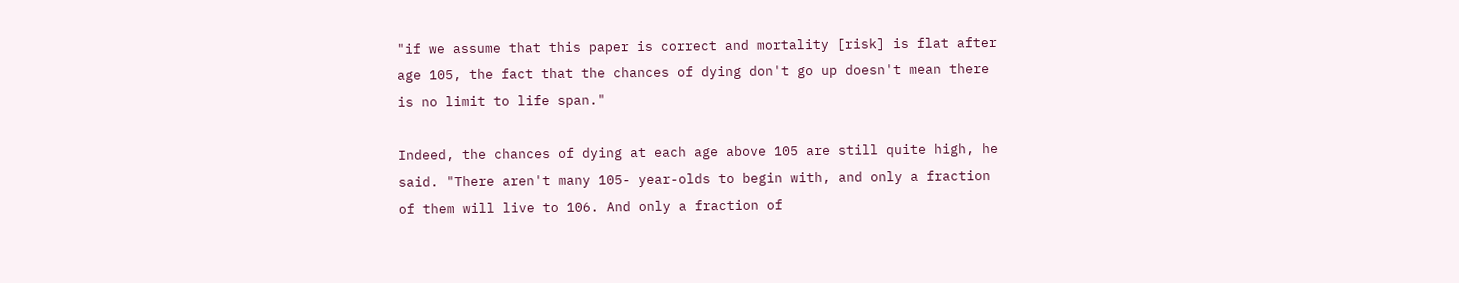"if we assume that this paper is correct and mortality [risk] is flat after age 105, the fact that the chances of dying don't go up doesn't mean there is no limit to life span."

Indeed, the chances of dying at each age above 105 are still quite high, he said. "There aren't many 105- year-olds to begin with, and only a fraction of them will live to 106. And only a fraction of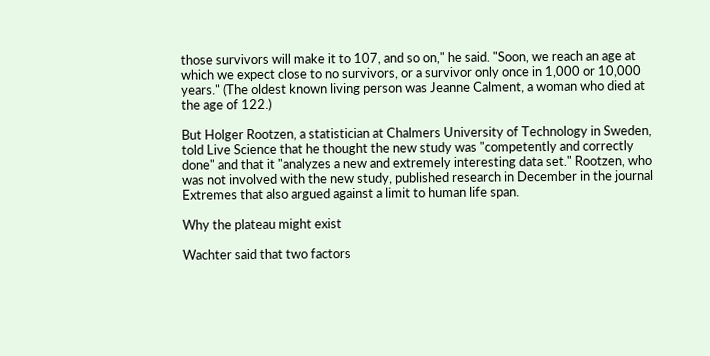those survivors will make it to 107, and so on," he said. "Soon, we reach an age at which we expect close to no survivors, or a survivor only once in 1,000 or 10,000 years." (The oldest known living person was Jeanne Calment, a woman who died at the age of 122.)

But Holger Rootzen, a statistician at Chalmers University of Technology in Sweden, told Live Science that he thought the new study was "competently and correctly done" and that it "analyzes a new and extremely interesting data set." Rootzen, who was not involved with the new study, published research in December in the journal Extremes that also argued against a limit to human life span.

Why the plateau might exist

Wachter said that two factors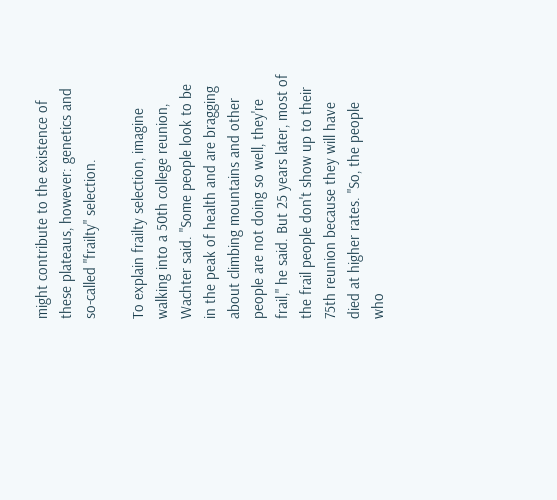might contribute to the existence of these plateaus, however: genetics and so-called "frailty" selection.

To explain frailty selection, imagine walking into a 50th college reunion, Wachter said. "Some people look to be in the peak of health and are bragging about climbing mountains and other people are not doing so well, they're frail," he said. But 25 years later, most of the frail people don't show up to their 75th reunion because they will have died at higher rates. "So, the people who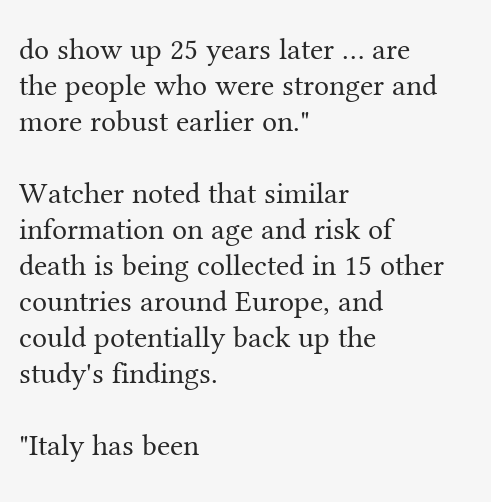do show up 25 years later … are the people who were stronger and more robust earlier on."

Watcher noted that similar information on age and risk of death is being collected in 15 other countries around Europe, and could potentially back up the study's findings.

"Italy has been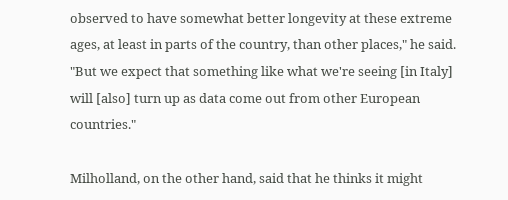observed to have somewhat better longevity at these extreme ages, at least in parts of the country, than other places," he said. "But we expect that something like what we're seeing [in Italy] will [also] turn up as data come out from other European countries."

Milholland, on the other hand, said that he thinks it might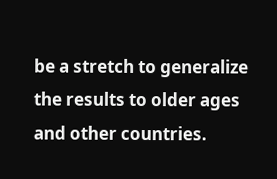be a stretch to generalize the results to older ages and other countries.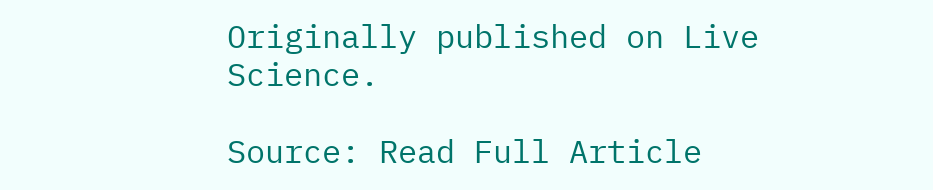Originally published on Live Science.

Source: Read Full Article